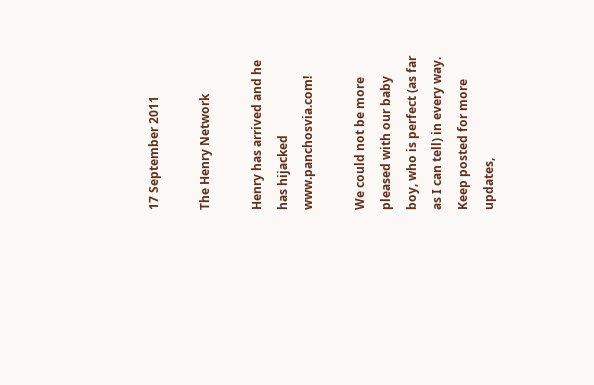17 September 2011

The Henry Network

Henry has arrived and he has hijacked www.panchosvia.com!

We could not be more pleased with our baby boy, who is perfect (as far as I can tell) in every way.  Keep posted for more updates,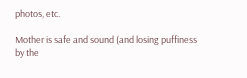photos, etc.

Mother is safe and sound (and losing puffiness by the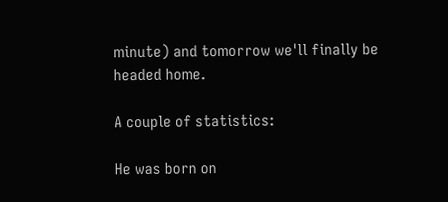minute) and tomorrow we'll finally be headed home.

A couple of statistics:

He was born on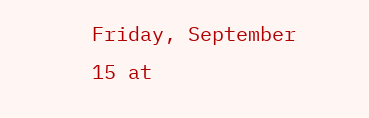Friday, September 15 at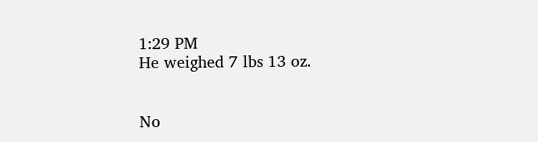1:29 PM
He weighed 7 lbs 13 oz.


No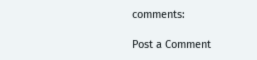comments:

Post a Comment